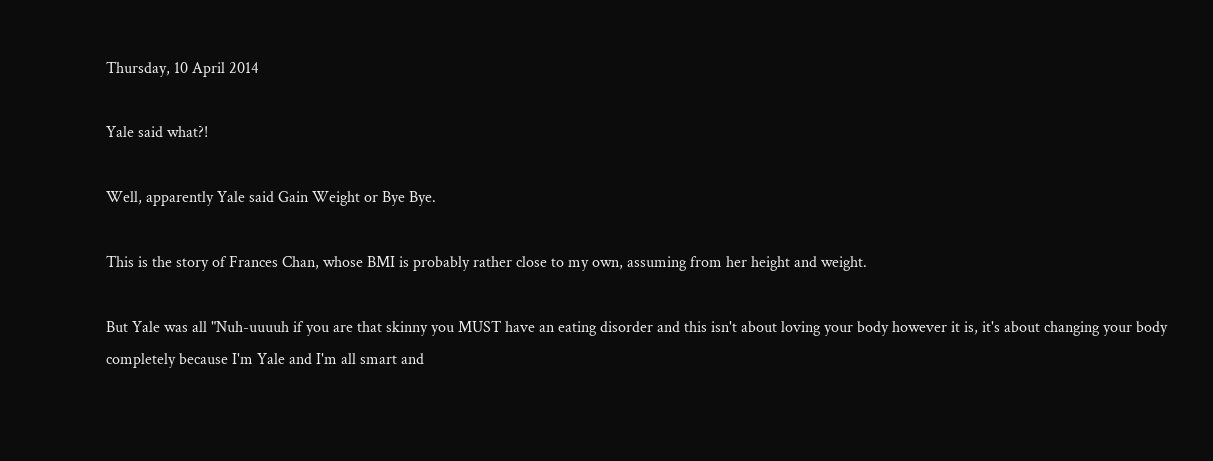Thursday, 10 April 2014

Yale said what?!

Well, apparently Yale said Gain Weight or Bye Bye.

This is the story of Frances Chan, whose BMI is probably rather close to my own, assuming from her height and weight.

But Yale was all "Nuh-uuuuh if you are that skinny you MUST have an eating disorder and this isn't about loving your body however it is, it's about changing your body completely because I'm Yale and I'm all smart and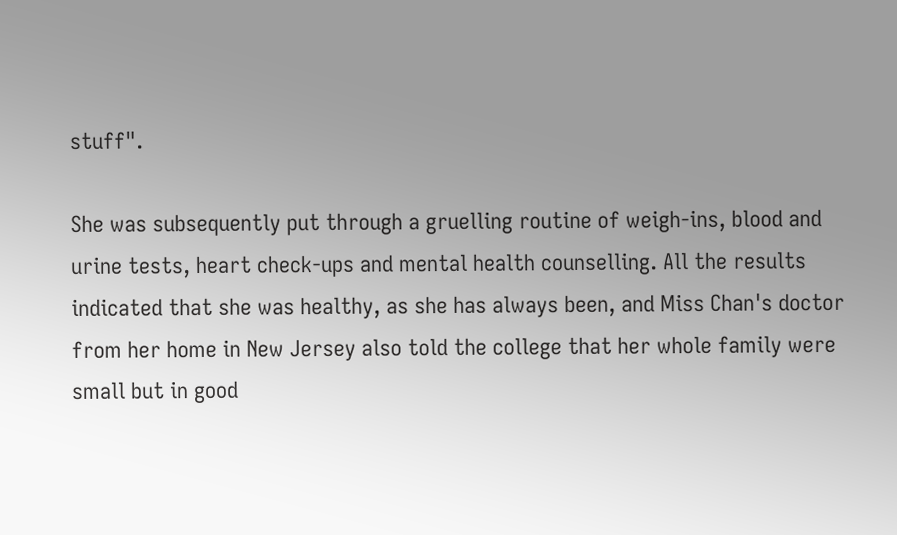stuff".

She was subsequently put through a gruelling routine of weigh-ins, blood and urine tests, heart check-ups and mental health counselling. All the results indicated that she was healthy, as she has always been, and Miss Chan's doctor from her home in New Jersey also told the college that her whole family were small but in good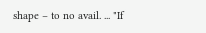shape – to no avail. ... "If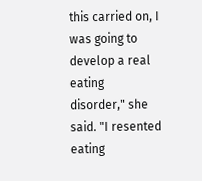this carried on, I was going to develop a real eating disorder," she said. "I resented eating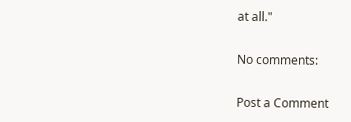at all."

No comments:

Post a Comment